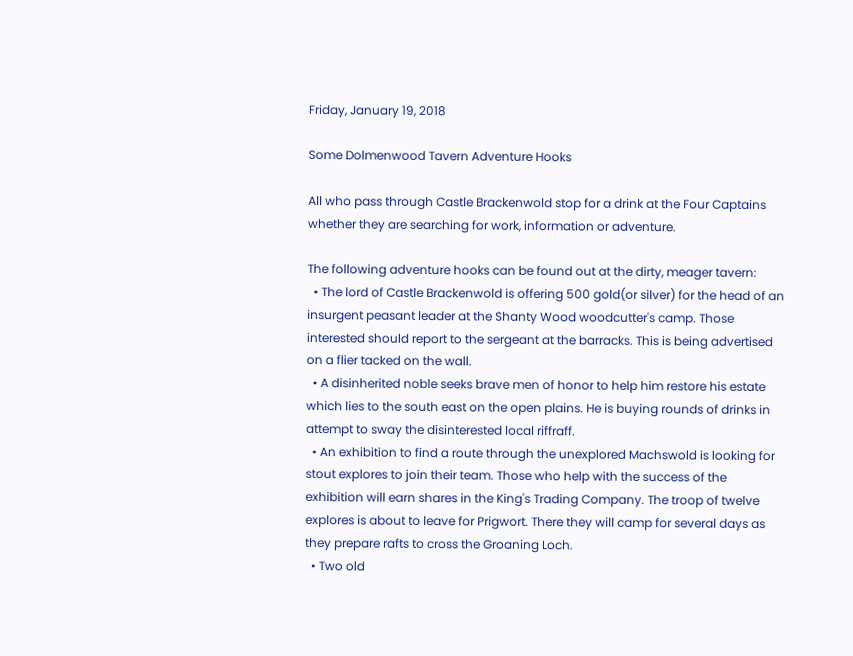Friday, January 19, 2018

Some Dolmenwood Tavern Adventure Hooks

All who pass through Castle Brackenwold stop for a drink at the Four Captains whether they are searching for work, information or adventure.

The following adventure hooks can be found out at the dirty, meager tavern:
  • The lord of Castle Brackenwold is offering 500 gold(or silver) for the head of an insurgent peasant leader at the Shanty Wood woodcutter's camp. Those interested should report to the sergeant at the barracks. This is being advertised on a flier tacked on the wall.
  • A disinherited noble seeks brave men of honor to help him restore his estate which lies to the south east on the open plains. He is buying rounds of drinks in attempt to sway the disinterested local riffraff.
  • An exhibition to find a route through the unexplored Machswold is looking for stout explores to join their team. Those who help with the success of the exhibition will earn shares in the King's Trading Company. The troop of twelve explores is about to leave for Prigwort. There they will camp for several days as they prepare rafts to cross the Groaning Loch.
  • Two old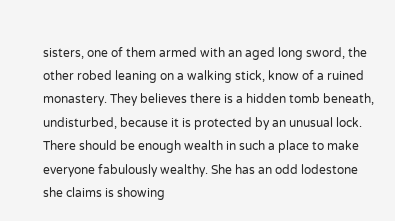sisters, one of them armed with an aged long sword, the other robed leaning on a walking stick, know of a ruined monastery. They believes there is a hidden tomb beneath, undisturbed, because it is protected by an unusual lock. There should be enough wealth in such a place to make everyone fabulously wealthy. She has an odd lodestone she claims is showing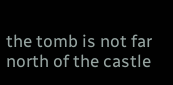the tomb is not far north of the castle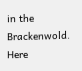in the Brackenwold.
Here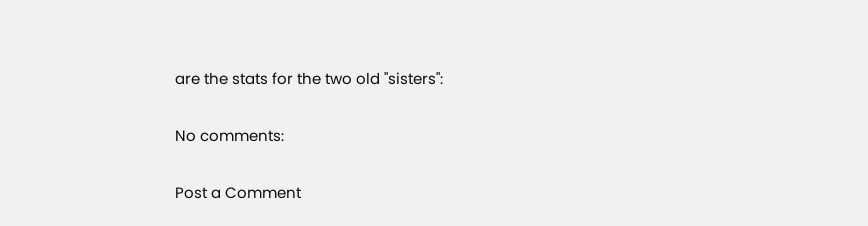are the stats for the two old "sisters":

No comments:

Post a Comment